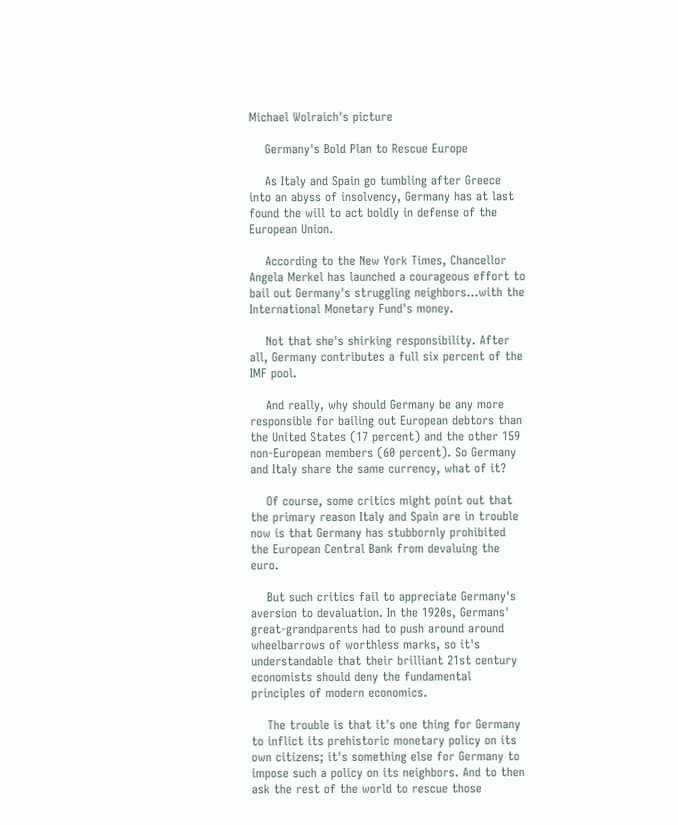Michael Wolraich's picture

    Germany's Bold Plan to Rescue Europe

    As Italy and Spain go tumbling after Greece into an abyss of insolvency, Germany has at last found the will to act boldly in defense of the European Union.

    According to the New York Times, Chancellor Angela Merkel has launched a courageous effort to bail out Germany's struggling neighbors...with the International Monetary Fund's money.

    Not that she's shirking responsibility. After all, Germany contributes a full six percent of the IMF pool.

    And really, why should Germany be any more responsible for bailing out European debtors than the United States (17 percent) and the other 159 non-European members (60 percent). So Germany and Italy share the same currency, what of it?

    Of course, some critics might point out that the primary reason Italy and Spain are in trouble now is that Germany has stubbornly prohibited the European Central Bank from devaluing the euro.

    But such critics fail to appreciate Germany's aversion to devaluation. In the 1920s, Germans' great-grandparents had to push around around wheelbarrows of worthless marks, so it's understandable that their brilliant 21st century economists should deny the fundamental principles of modern economics.

    The trouble is that it's one thing for Germany to inflict its prehistoric monetary policy on its own citizens; it's something else for Germany to impose such a policy on its neighbors. And to then ask the rest of the world to rescue those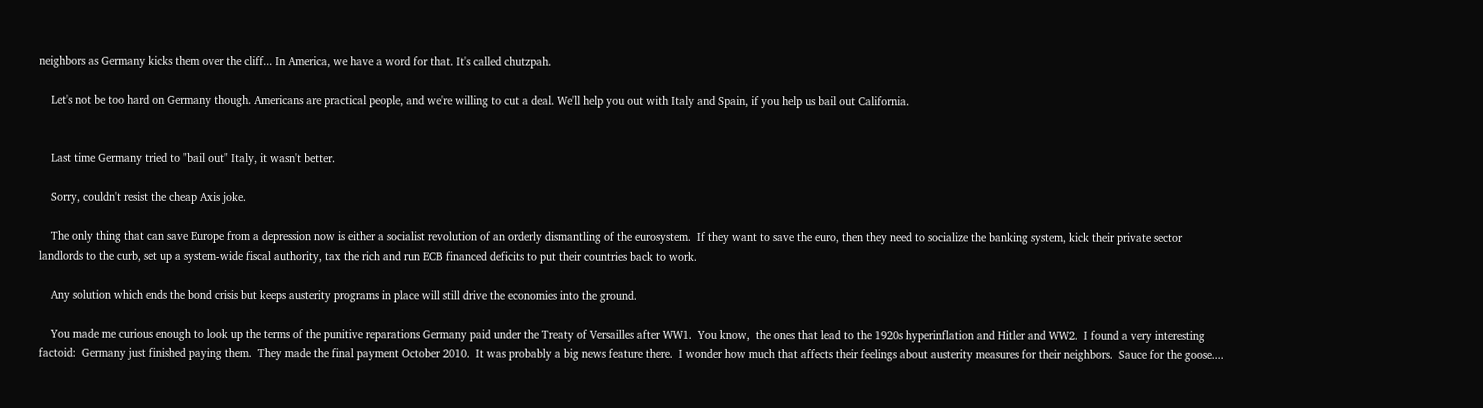neighbors as Germany kicks them over the cliff... In America, we have a word for that. It's called chutzpah.

    Let's not be too hard on Germany though. Americans are practical people, and we're willing to cut a deal. We'll help you out with Italy and Spain, if you help us bail out California.


    Last time Germany tried to "bail out" Italy, it wasn't better.

    Sorry, couldn't resist the cheap Axis joke.

    The only thing that can save Europe from a depression now is either a socialist revolution of an orderly dismantling of the eurosystem.  If they want to save the euro, then they need to socialize the banking system, kick their private sector landlords to the curb, set up a system-wide fiscal authority, tax the rich and run ECB financed deficits to put their countries back to work.

    Any solution which ends the bond crisis but keeps austerity programs in place will still drive the economies into the ground.

    You made me curious enough to look up the terms of the punitive reparations Germany paid under the Treaty of Versailles after WW1.  You know,  the ones that lead to the 1920s hyperinflation and Hitler and WW2.  I found a very interesting factoid:  Germany just finished paying them.  They made the final payment October 2010.  It was probably a big news feature there.  I wonder how much that affects their feelings about austerity measures for their neighbors.  Sauce for the goose....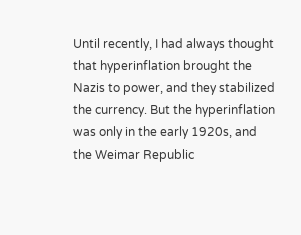Until recently, I had always thought that hyperinflation brought the Nazis to power, and they stabilized the currency. But the hyperinflation was only in the early 1920s, and the Weimar Republic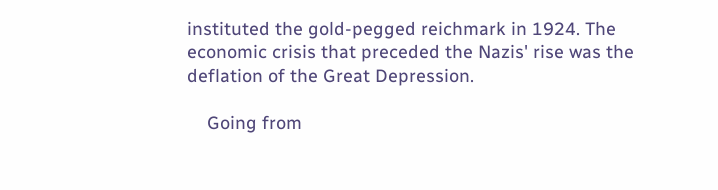instituted the gold-pegged reichmark in 1924. The economic crisis that preceded the Nazis' rise was the deflation of the Great Depression.

    Going from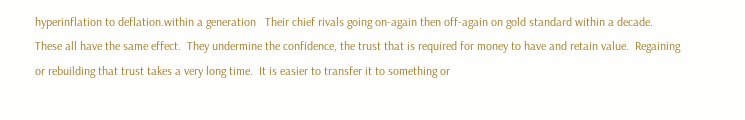hyperinflation to deflation.within a generation   Their chief rivals going on-again then off-again on gold standard within a decade.  These all have the same effect.  They undermine the confidence, the trust that is required for money to have and retain value.  Regaining or rebuilding that trust takes a very long time.  It is easier to transfer it to something or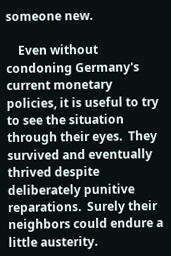someone new.

    Even without condoning Germany's current monetary policies, it is useful to try to see the situation through their eyes.  They survived and eventually thrived despite deliberately punitive reparations.  Surely their neighbors could endure a little austerity.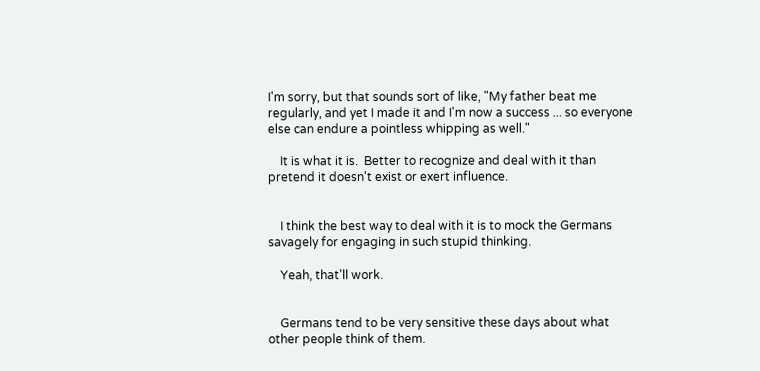I'm sorry, but that sounds sort of like, "My father beat me regularly, and yet I made it and I'm now a success ... so everyone else can endure a pointless whipping as well."

    It is what it is.  Better to recognize and deal with it than pretend it doesn't exist or exert influence.


    I think the best way to deal with it is to mock the Germans savagely for engaging in such stupid thinking.

    Yeah, that'll work.


    Germans tend to be very sensitive these days about what other people think of them.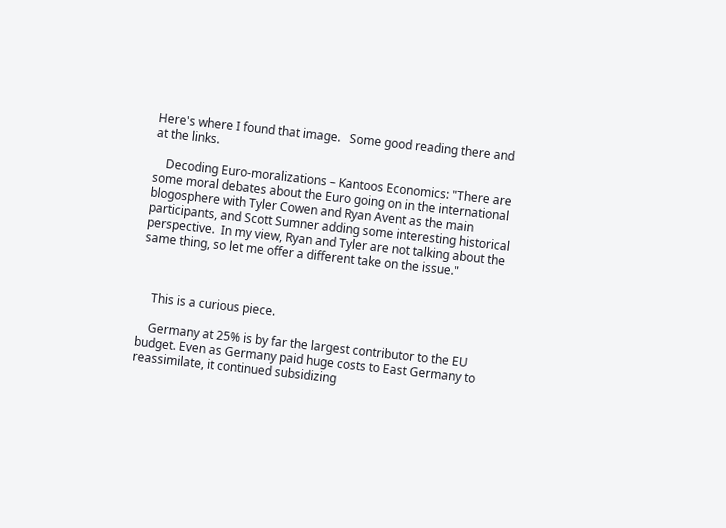Here's where I found that image.   Some good reading there and at the links.

    Decoding Euro-moralizations – Kantoos Economics: "There are some moral debates about the Euro going on in the international blogosphere with Tyler Cowen and Ryan Avent as the main participants, and Scott Sumner adding some interesting historical perspective.  In my view, Ryan and Tyler are not talking about the same thing, so let me offer a different take on the issue."



    This is a curious piece.

    Germany at 25% is by far the largest contributor to the EU budget. Even as Germany paid huge costs to East Germany to reassimilate, it continued subsidizing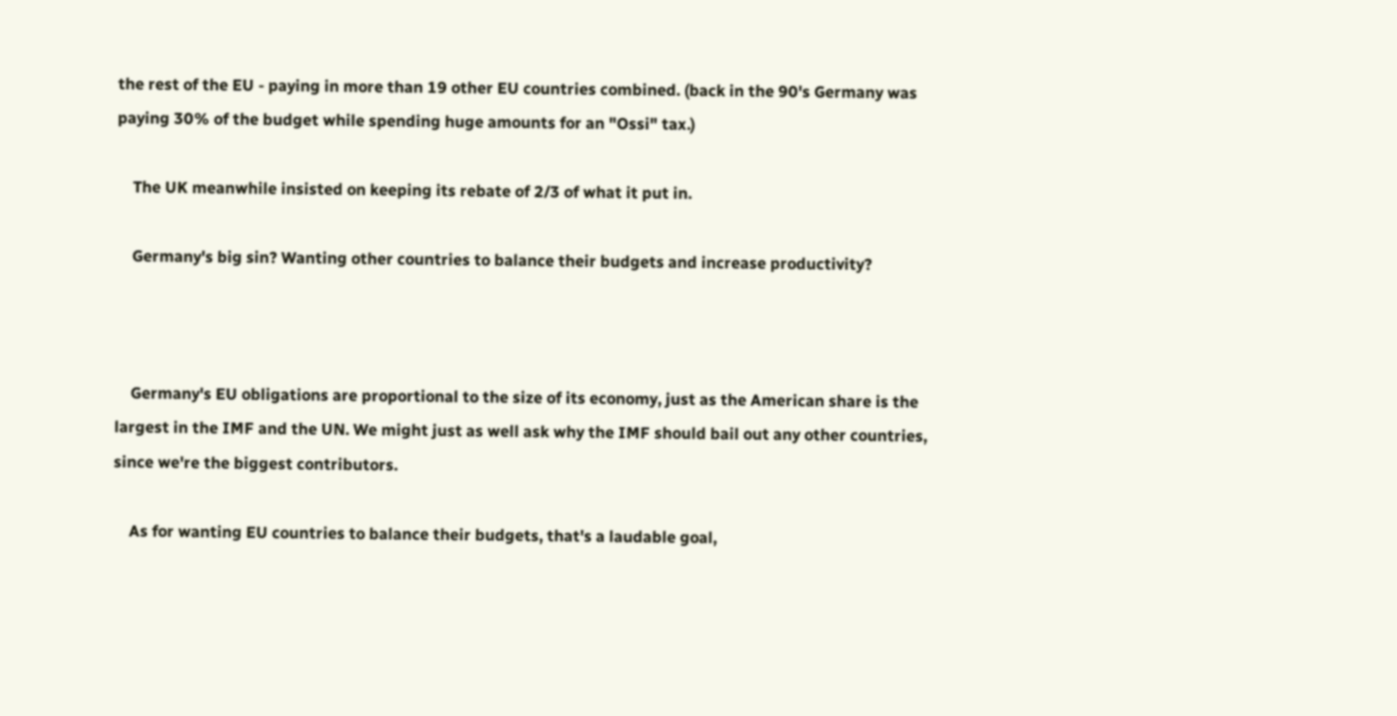the rest of the EU - paying in more than 19 other EU countries combined. (back in the 90's Germany was paying 30% of the budget while spending huge amounts for an "Ossi" tax.)

    The UK meanwhile insisted on keeping its rebate of 2/3 of what it put in.

    Germany's big sin? Wanting other countries to balance their budgets and increase productivity?



    Germany's EU obligations are proportional to the size of its economy, just as the American share is the largest in the IMF and the UN. We might just as well ask why the IMF should bail out any other countries, since we're the biggest contributors.

    As for wanting EU countries to balance their budgets, that's a laudable goal,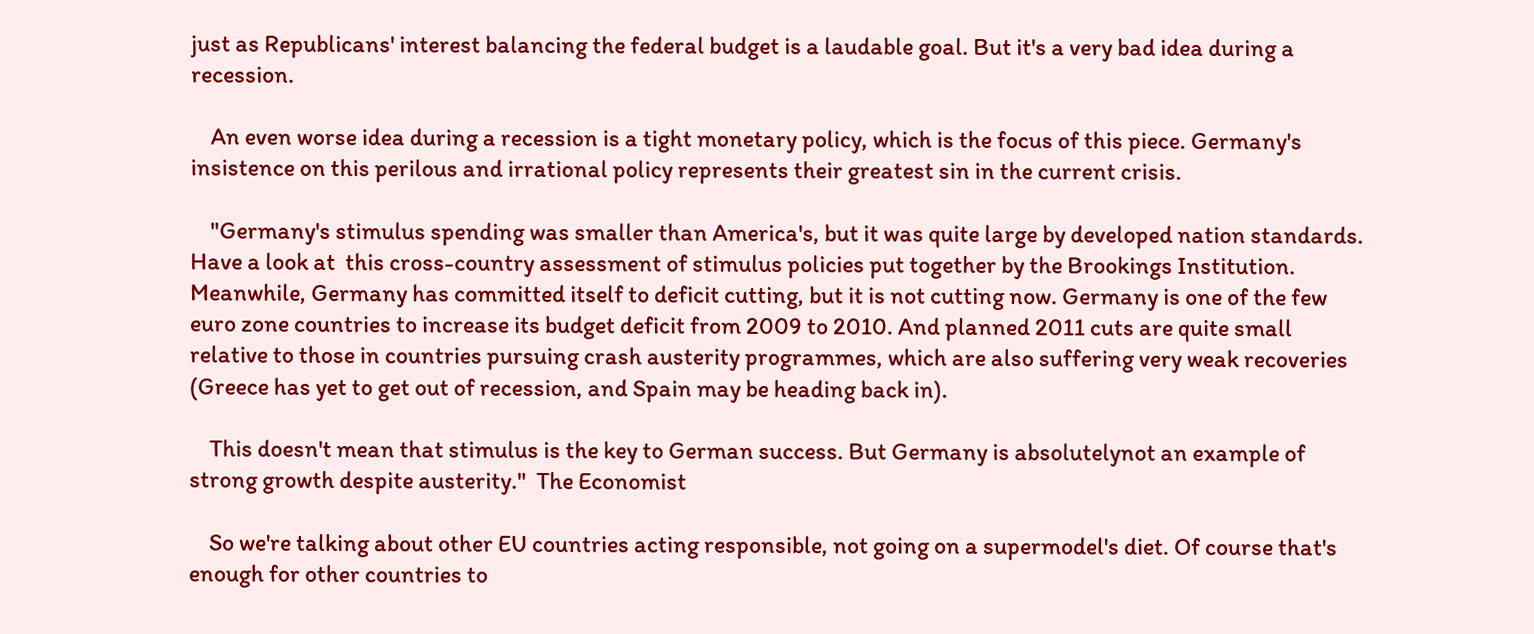just as Republicans' interest balancing the federal budget is a laudable goal. But it's a very bad idea during a recession.

    An even worse idea during a recession is a tight monetary policy, which is the focus of this piece. Germany's insistence on this perilous and irrational policy represents their greatest sin in the current crisis.

    "Germany's stimulus spending was smaller than America's, but it was quite large by developed nation standards. Have a look at  this cross-country assessment of stimulus policies put together by the Brookings Institution. Meanwhile, Germany has committed itself to deficit cutting, but it is not cutting now. Germany is one of the few euro zone countries to increase its budget deficit from 2009 to 2010. And planned 2011 cuts are quite small relative to those in countries pursuing crash austerity programmes, which are also suffering very weak recoveries (Greece has yet to get out of recession, and Spain may be heading back in).

    This doesn't mean that stimulus is the key to German success. But Germany is absolutelynot an example of strong growth despite austerity."  The Economist

    So we're talking about other EU countries acting responsible, not going on a supermodel's diet. Of course that's enough for other countries to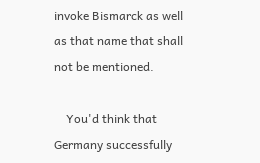invoke Bismarck as well as that name that shall not be mentioned.

    You'd think that Germany successfully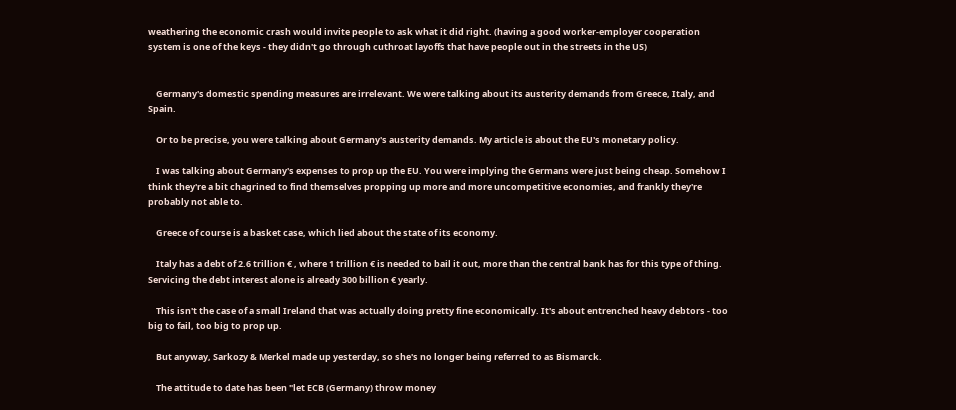weathering the economic crash would invite people to ask what it did right. (having a good worker-employer cooperation system is one of the keys - they didn't go through cuthroat layoffs that have people out in the streets in the US)


    Germany's domestic spending measures are irrelevant. We were talking about its austerity demands from Greece, Italy, and Spain.

    Or to be precise, you were talking about Germany's austerity demands. My article is about the EU's monetary policy.

    I was talking about Germany's expenses to prop up the EU. You were implying the Germans were just being cheap. Somehow I think they're a bit chagrined to find themselves propping up more and more uncompetitive economies, and frankly they're probably not able to.

    Greece of course is a basket case, which lied about the state of its economy.

    Italy has a debt of 2.6 trillion € , where 1 trillion € is needed to bail it out, more than the central bank has for this type of thing. Servicing the debt interest alone is already 300 billion € yearly.

    This isn't the case of a small Ireland that was actually doing pretty fine economically. It's about entrenched heavy debtors - too big to fail, too big to prop up.

    But anyway, Sarkozy & Merkel made up yesterday, so she's no longer being referred to as Bismarck.

    The attitude to date has been "let ECB (Germany) throw money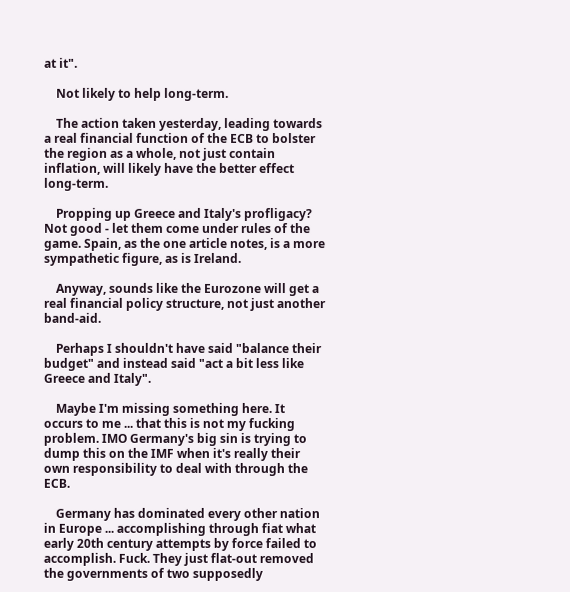at it".

    Not likely to help long-term.

    The action taken yesterday, leading towards a real financial function of the ECB to bolster the region as a whole, not just contain inflation, will likely have the better effect long-term.

    Propping up Greece and Italy's profligacy? Not good - let them come under rules of the game. Spain, as the one article notes, is a more sympathetic figure, as is Ireland.

    Anyway, sounds like the Eurozone will get a real financial policy structure, not just another band-aid.

    Perhaps I shouldn't have said "balance their budget" and instead said "act a bit less like Greece and Italy".

    Maybe I'm missing something here. It occurs to me ... that this is not my fucking problem. IMO Germany's big sin is trying to dump this on the IMF when it's really their own responsibility to deal with through the ECB.

    Germany has dominated every other nation in Europe ... accomplishing through fiat what early 20th century attempts by force failed to accomplish. Fuck. They just flat-out removed the governments of two supposedly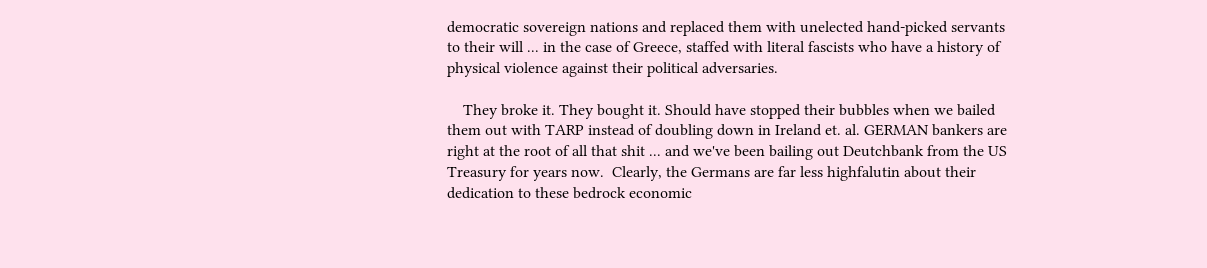democratic sovereign nations and replaced them with unelected hand-picked servants to their will ... in the case of Greece, staffed with literal fascists who have a history of physical violence against their political adversaries.

    They broke it. They bought it. Should have stopped their bubbles when we bailed them out with TARP instead of doubling down in Ireland et. al. GERMAN bankers are right at the root of all that shit ... and we've been bailing out Deutchbank from the US Treasury for years now.  Clearly, the Germans are far less highfalutin about their dedication to these bedrock economic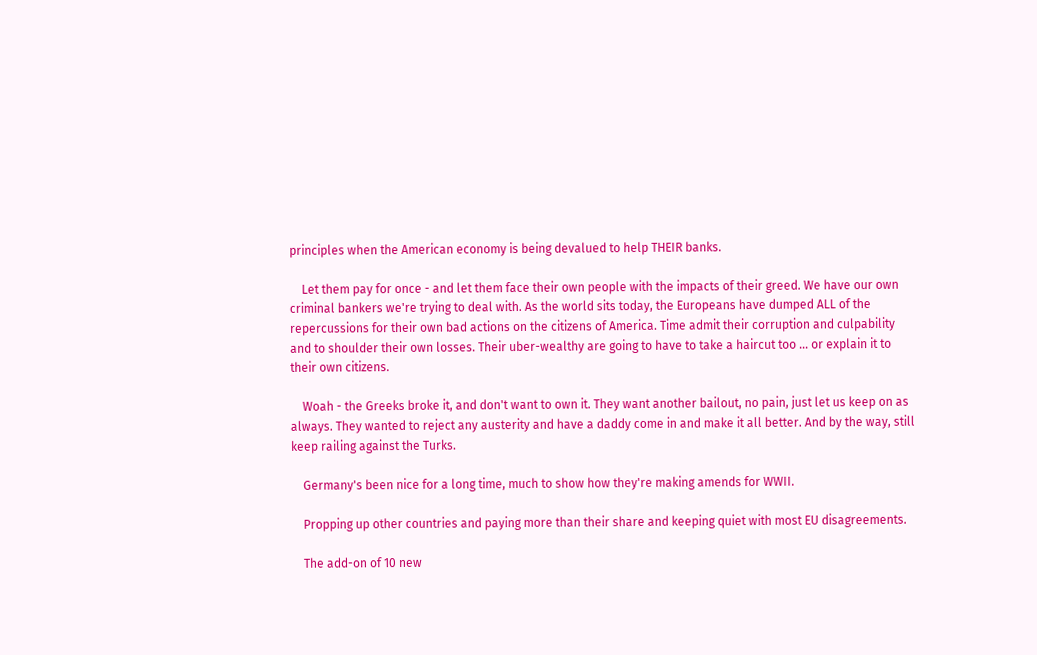principles when the American economy is being devalued to help THEIR banks.

    Let them pay for once - and let them face their own people with the impacts of their greed. We have our own criminal bankers we're trying to deal with. As the world sits today, the Europeans have dumped ALL of the repercussions for their own bad actions on the citizens of America. Time admit their corruption and culpability and to shoulder their own losses. Their uber-wealthy are going to have to take a haircut too ... or explain it to their own citizens.

    Woah - the Greeks broke it, and don't want to own it. They want another bailout, no pain, just let us keep on as always. They wanted to reject any austerity and have a daddy come in and make it all better. And by the way, still keep railing against the Turks.

    Germany's been nice for a long time, much to show how they're making amends for WWII.

    Propping up other countries and paying more than their share and keeping quiet with most EU disagreements.

    The add-on of 10 new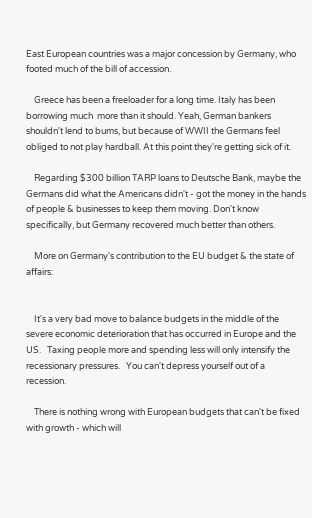East European countries was a major concession by Germany, who footed much of the bill of accession.

    Greece has been a freeloader for a long time. Italy has been borrowing much  more than it should. Yeah, German bankers shouldn't lend to bums, but because of WWII the Germans feel obliged to not play hardball. At this point they're getting sick of it.

    Regarding $300 billion TARP loans to Deutsche Bank, maybe the Germans did what the Americans didn't - got the money in the hands of people & businesses to keep them moving. Don't know specifically, but Germany recovered much better than others.

    More on Germany's contribution to the EU budget & the state of affairs:


    It's a very bad move to balance budgets in the middle of the severe economic deterioration that has occurred in Europe and the US.   Taxing people more and spending less will only intensify the recessionary pressures.   You can't depress yourself out of a recession.

    There is nothing wrong with European budgets that can't be fixed with growth - which will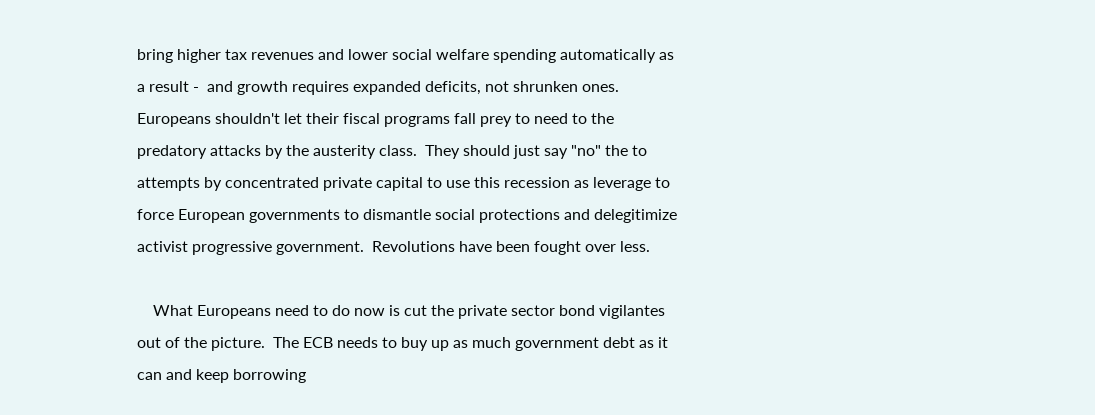bring higher tax revenues and lower social welfare spending automatically as a result -  and growth requires expanded deficits, not shrunken ones.  Europeans shouldn't let their fiscal programs fall prey to need to the predatory attacks by the austerity class.  They should just say "no" the to attempts by concentrated private capital to use this recession as leverage to force European governments to dismantle social protections and delegitimize activist progressive government.  Revolutions have been fought over less.

    What Europeans need to do now is cut the private sector bond vigilantes out of the picture.  The ECB needs to buy up as much government debt as it can and keep borrowing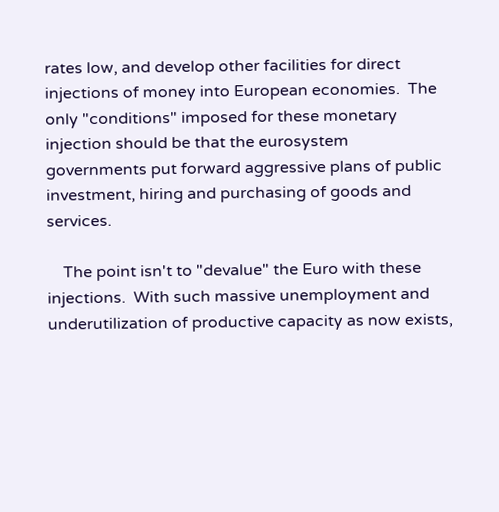rates low, and develop other facilities for direct injections of money into European economies.  The only "conditions" imposed for these monetary injection should be that the eurosystem governments put forward aggressive plans of public investment, hiring and purchasing of goods and services.

    The point isn't to "devalue" the Euro with these injections.  With such massive unemployment and underutilization of productive capacity as now exists,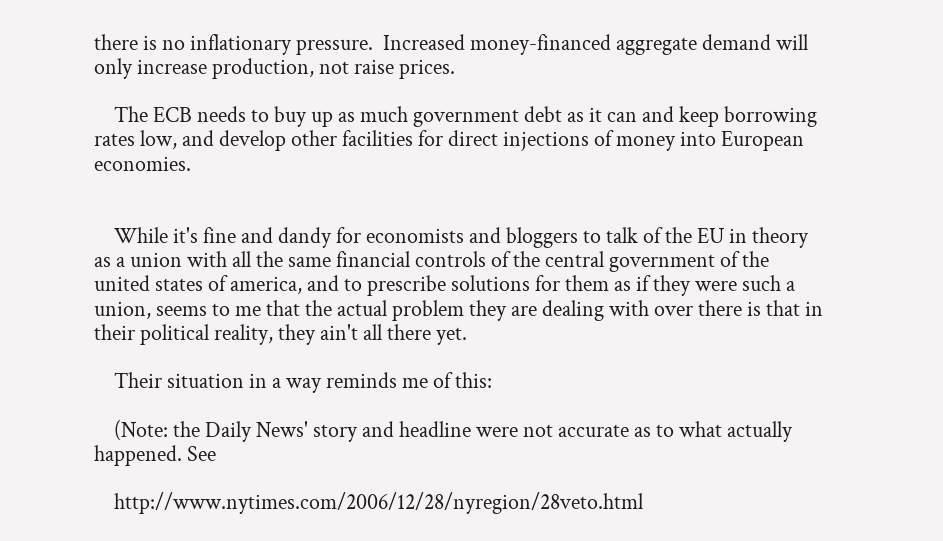there is no inflationary pressure.  Increased money-financed aggregate demand will only increase production, not raise prices.

    The ECB needs to buy up as much government debt as it can and keep borrowing rates low, and develop other facilities for direct injections of money into European economies.


    While it's fine and dandy for economists and bloggers to talk of the EU in theory as a union with all the same financial controls of the central government of the united states of america, and to prescribe solutions for them as if they were such a union, seems to me that the actual problem they are dealing with over there is that in their political reality, they ain't all there yet.

    Their situation in a way reminds me of this:

    (Note: the Daily News' story and headline were not accurate as to what actually happened. See

    http://www.nytimes.com/2006/12/28/nyregion/28veto.html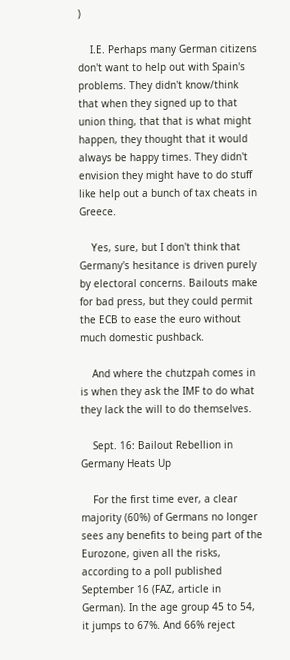)

    I.E. Perhaps many German citizens don't want to help out with Spain's problems. They didn't know/think that when they signed up to that union thing, that that is what might happen, they thought that it would always be happy times. They didn't envision they might have to do stuff like help out a bunch of tax cheats in Greece.

    Yes, sure, but I don't think that Germany's hesitance is driven purely by electoral concerns. Bailouts make for bad press, but they could permit the ECB to ease the euro without much domestic pushback.

    And where the chutzpah comes in is when they ask the IMF to do what they lack the will to do themselves.

    Sept. 16: Bailout Rebellion in Germany Heats Up

    For the first time ever, a clear majority (60%) of Germans no longer sees any benefits to being part of the Eurozone, given all the risks, according to a poll published September 16 (FAZ, article in German). In the age group 45 to 54, it jumps to 67%. And 66% reject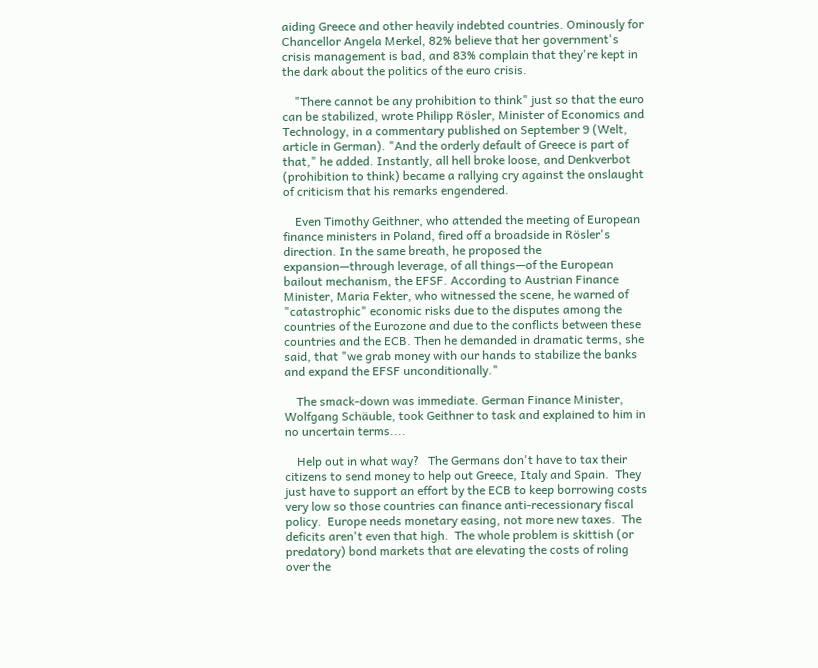aiding Greece and other heavily indebted countries. Ominously for Chancellor Angela Merkel, 82% believe that her government's crisis management is bad, and 83% complain that they're kept in the dark about the politics of the euro crisis.

    "There cannot be any prohibition to think" just so that the euro can be stabilized, wrote Philipp Rösler, Minister of Economics and Technology, in a commentary published on September 9 (Welt, article in German). "And the orderly default of Greece is part of that," he added. Instantly, all hell broke loose, and Denkverbot (prohibition to think) became a rallying cry against the onslaught of criticism that his remarks engendered.

    Even Timothy Geithner, who attended the meeting of European finance ministers in Poland, fired off a broadside in Rösler's direction. In the same breath, he proposed the expansion—through leverage, of all things—of the European bailout mechanism, the EFSF. According to Austrian Finance Minister, Maria Fekter, who witnessed the scene, he warned of "catastrophic" economic risks due to the disputes among the countries of the Eurozone and due to the conflicts between these countries and the ECB. Then he demanded in dramatic terms, she said, that "we grab money with our hands to stabilize the banks and expand the EFSF unconditionally."

    The smack-down was immediate. German Finance Minister, Wolfgang Schäuble, took Geithner to task and explained to him in no uncertain terms....

    Help out in what way?   The Germans don't have to tax their citizens to send money to help out Greece, Italy and Spain.  They just have to support an effort by the ECB to keep borrowing costs very low so those countries can finance anti-recessionary fiscal policy.  Europe needs monetary easing, not more new taxes.  The deficits aren't even that high.  The whole problem is skittish (or predatory) bond markets that are elevating the costs of roling over the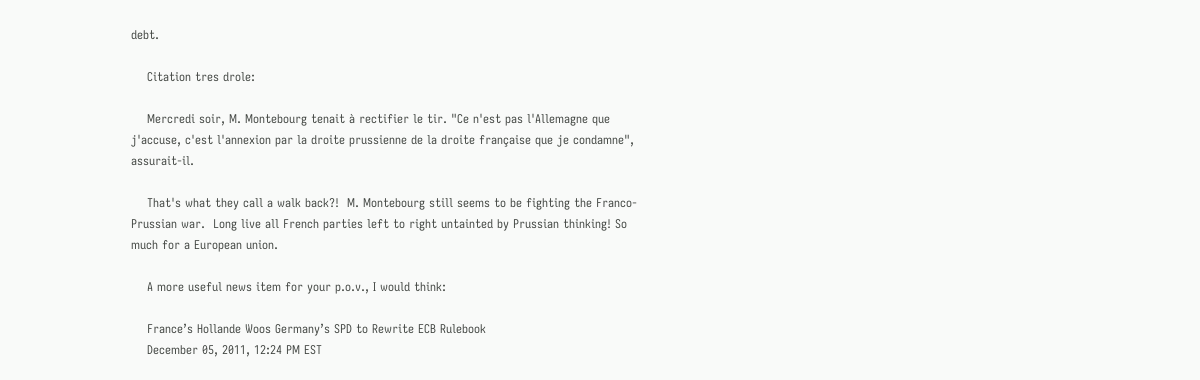debt.

    Citation tres drole:

    Mercredi soir, M. Montebourg tenait à rectifier le tir. "Ce n'est pas l'Allemagne que j'accuse, c'est l'annexion par la droite prussienne de la droite française que je condamne", assurait-il.

    That's what they call a walk back?!  M. Montebourg still seems to be fighting the Franco-Prussian war.  Long live all French parties left to right untainted by Prussian thinking! So much for a European union.

    A more useful news item for your p.o.v., I would think:

    France’s Hollande Woos Germany’s SPD to Rewrite ECB Rulebook
    December 05, 2011, 12:24 PM EST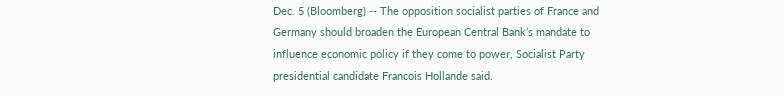Dec. 5 (Bloomberg) -- The opposition socialist parties of France and Germany should broaden the European Central Bank’s mandate to influence economic policy if they come to power, Socialist Party presidential candidate Francois Hollande said.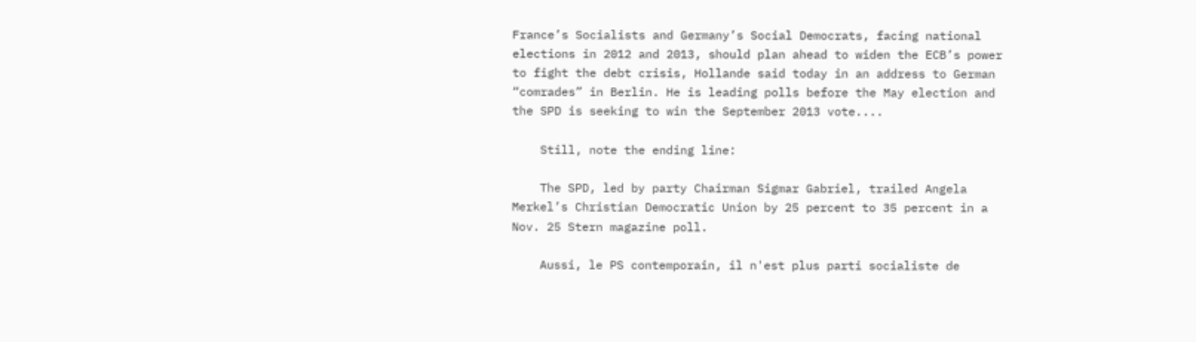France’s Socialists and Germany’s Social Democrats, facing national elections in 2012 and 2013, should plan ahead to widen the ECB’s power to fight the debt crisis, Hollande said today in an address to German “comrades” in Berlin. He is leading polls before the May election and the SPD is seeking to win the September 2013 vote....

    Still, note the ending line:

    The SPD, led by party Chairman Sigmar Gabriel, trailed Angela Merkel’s Christian Democratic Union by 25 percent to 35 percent in a Nov. 25 Stern magazine poll.

    Aussi, le PS contemporain, il n'est plus parti socialiste de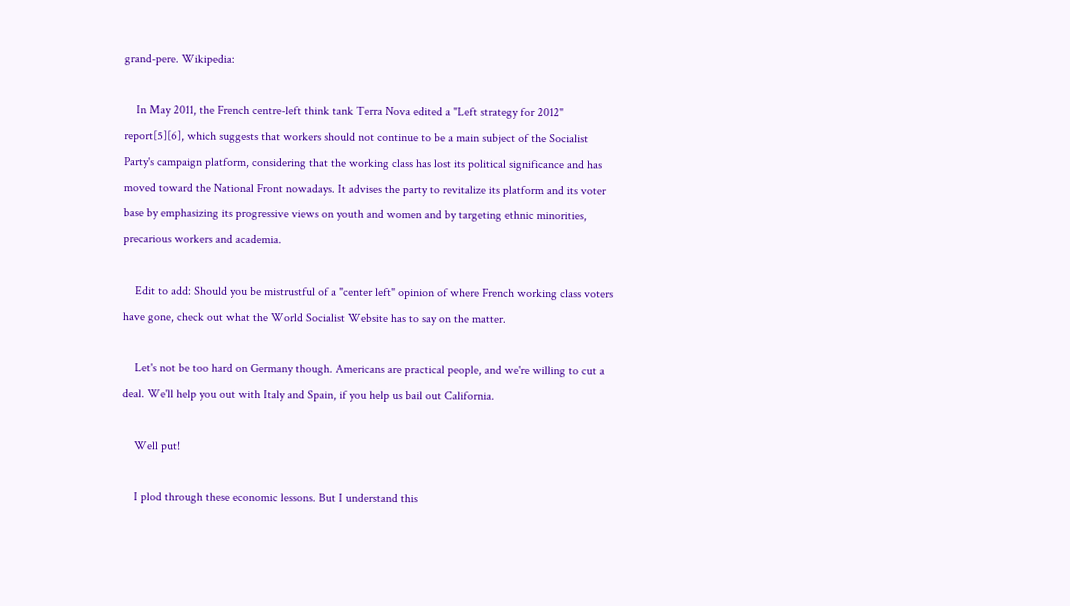grand-pere. Wikipedia:

    In May 2011, the French centre-left think tank Terra Nova edited a "Left strategy for 2012" report[5][6], which suggests that workers should not continue to be a main subject of the Socialist Party's campaign platform, considering that the working class has lost its political significance and has moved toward the National Front nowadays. It advises the party to revitalize its platform and its voter base by emphasizing its progressive views on youth and women and by targeting ethnic minorities, precarious workers and academia.

    Edit to add: Should you be mistrustful of a "center left" opinion of where French working class voters have gone, check out what the World Socialist Website has to say on the matter.

    Let's not be too hard on Germany though. Americans are practical people, and we're willing to cut a deal. We'll help you out with Italy and Spain, if you help us bail out California.

    Well put!

    I plod through these economic lessons. But I understand this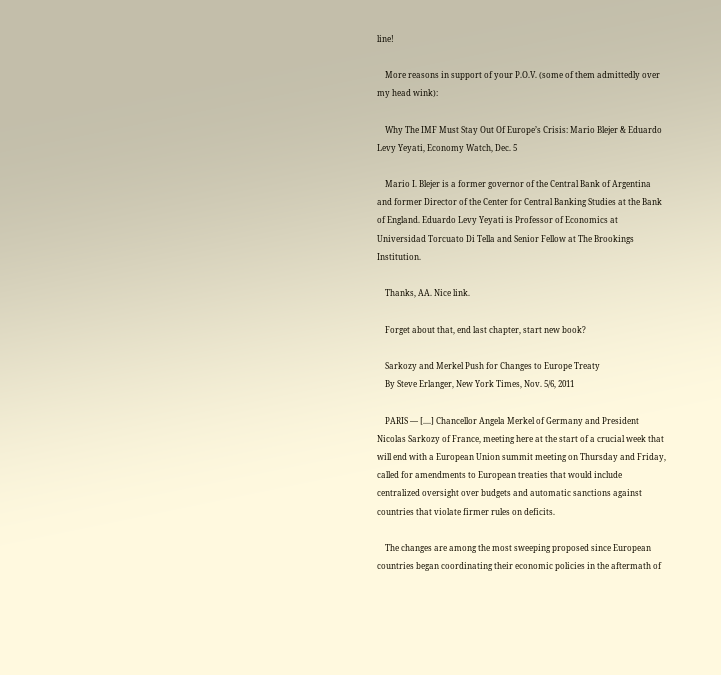line!

    More reasons in support of your P.O.V. (some of them admittedly over my head wink):

    Why The IMF Must Stay Out Of Europe’s Crisis: Mario Blejer & Eduardo Levy Yeyati, Economy Watch, Dec. 5

    Mario I. Blejer is a former governor of the Central Bank of Argentina and former Director of the Center for Central Banking Studies at the Bank of England. Eduardo Levy Yeyati is Professor of Economics at Universidad Torcuato Di Tella and Senior Fellow at The Brookings Institution.

    Thanks, AA. Nice link.

    Forget about that, end last chapter, start new book?

    Sarkozy and Merkel Push for Changes to Europe Treaty
    By Steve Erlanger, New York Times, Nov. 5/6, 2011

    PARIS — [....] Chancellor Angela Merkel of Germany and President Nicolas Sarkozy of France, meeting here at the start of a crucial week that will end with a European Union summit meeting on Thursday and Friday, called for amendments to European treaties that would include centralized oversight over budgets and automatic sanctions against countries that violate firmer rules on deficits.

    The changes are among the most sweeping proposed since European countries began coordinating their economic policies in the aftermath of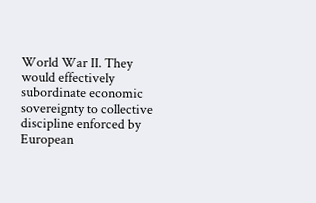World War II. They would effectively subordinate economic sovereignty to collective discipline enforced by European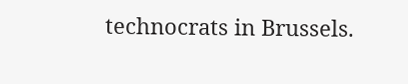technocrats in Brussels.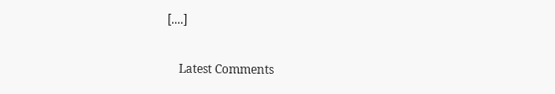[....]

    Latest Comments